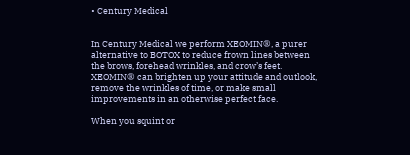• Century Medical


In Century Medical we perform XEOMIN®, a purer alternative to BOTOX to reduce frown lines between the brows, forehead wrinkles, and crow’s feet. XEOMIN® can brighten up your attitude and outlook, remove the wrinkles of time, or make small improvements in an otherwise perfect face.

When you squint or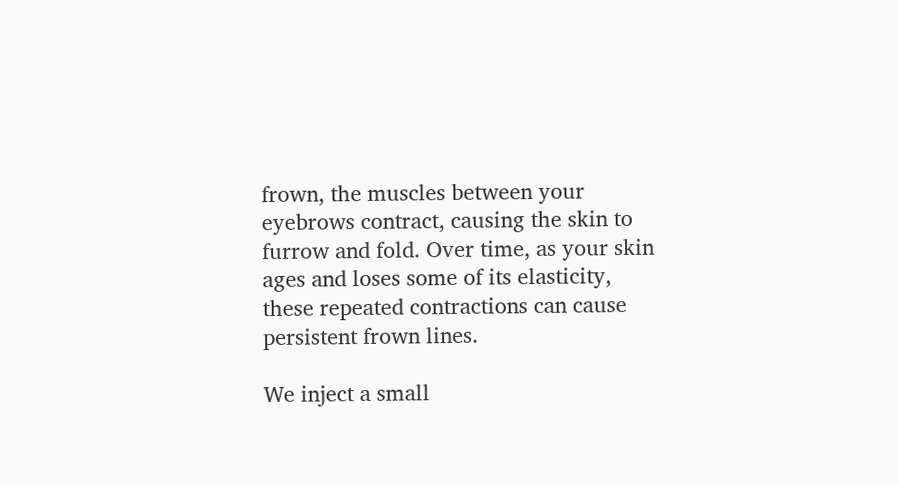frown, the muscles between your eyebrows contract, causing the skin to furrow and fold. Over time, as your skin ages and loses some of its elasticity, these repeated contractions can cause persistent frown lines.

We inject a small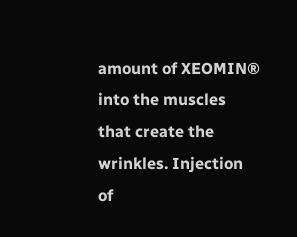amount of XEOMIN® into the muscles that create the wrinkles. Injection of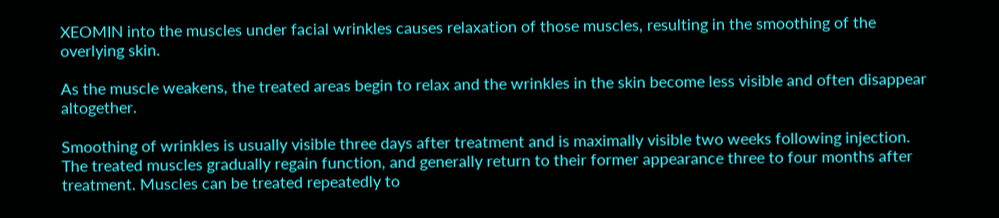XEOMIN into the muscles under facial wrinkles causes relaxation of those muscles, resulting in the smoothing of the overlying skin.

As the muscle weakens, the treated areas begin to relax and the wrinkles in the skin become less visible and often disappear altogether.

Smoothing of wrinkles is usually visible three days after treatment and is maximally visible two weeks following injection. The treated muscles gradually regain function, and generally return to their former appearance three to four months after treatment. Muscles can be treated repeatedly to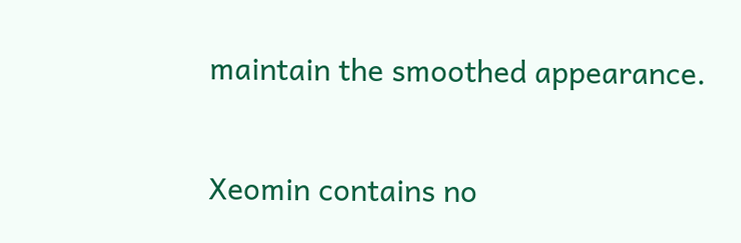maintain the smoothed appearance.

Xeomin contains no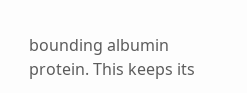bounding albumin protein. This keeps its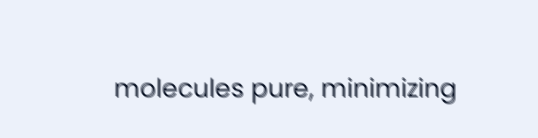molecules pure, minimizing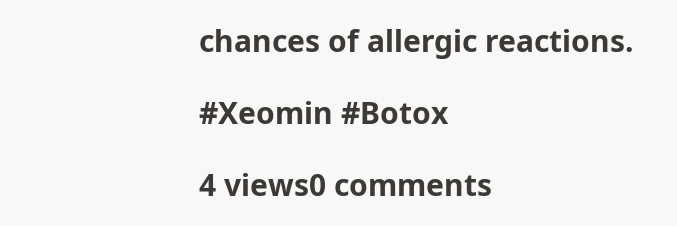chances of allergic reactions.

#Xeomin #Botox

4 views0 comments